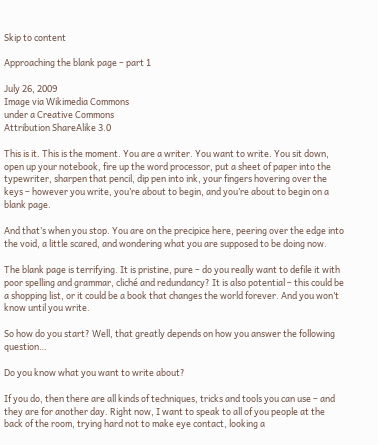Skip to content

Approaching the blank page – part 1

July 26, 2009
Image via Wikimedia Commons
under a Creative Commons
Attribution ShareAlike 3.0

This is it. This is the moment. You are a writer. You want to write. You sit down, open up your notebook, fire up the word processor, put a sheet of paper into the typewriter, sharpen that pencil, dip pen into ink, your fingers hovering over the keys – however you write, you’re about to begin, and you’re about to begin on a blank page.

And that’s when you stop. You are on the precipice here, peering over the edge into the void, a little scared, and wondering what you are supposed to be doing now.

The blank page is terrifying. It is pristine, pure – do you really want to defile it with poor spelling and grammar, cliché and redundancy? It is also potential – this could be a shopping list, or it could be a book that changes the world forever. And you won’t know until you write.

So how do you start? Well, that greatly depends on how you answer the following question…

Do you know what you want to write about?

If you do, then there are all kinds of techniques, tricks and tools you can use – and they are for another day. Right now, I want to speak to all of you people at the back of the room, trying hard not to make eye contact, looking a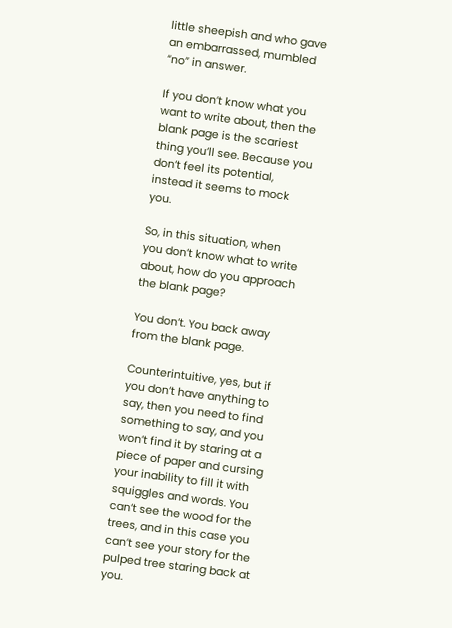little sheepish and who gave an embarrassed, mumbled “no” in answer.

If you don’t know what you want to write about, then the blank page is the scariest thing you’ll see. Because you don’t feel its potential, instead it seems to mock you.

So, in this situation, when you don’t know what to write about, how do you approach the blank page?

You don’t. You back away from the blank page.

Counterintuitive, yes, but if you don’t have anything to say, then you need to find something to say, and you won’t find it by staring at a piece of paper and cursing your inability to fill it with squiggles and words. You can’t see the wood for the trees, and in this case you can’t see your story for the pulped tree staring back at you.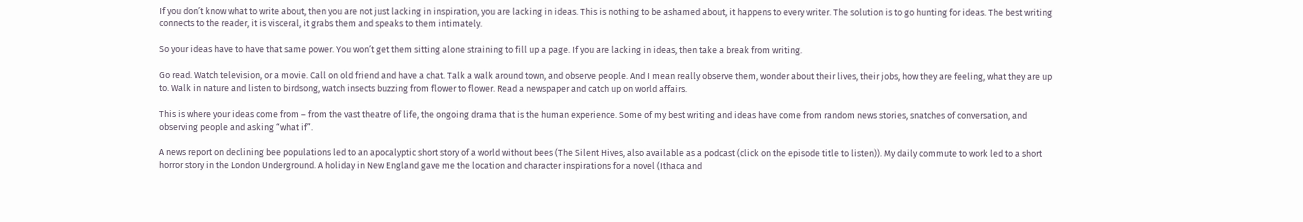If you don’t know what to write about, then you are not just lacking in inspiration, you are lacking in ideas. This is nothing to be ashamed about, it happens to every writer. The solution is to go hunting for ideas. The best writing connects to the reader, it is visceral, it grabs them and speaks to them intimately.

So your ideas have to have that same power. You won’t get them sitting alone straining to fill up a page. If you are lacking in ideas, then take a break from writing.

Go read. Watch television, or a movie. Call on old friend and have a chat. Talk a walk around town, and observe people. And I mean really observe them, wonder about their lives, their jobs, how they are feeling, what they are up to. Walk in nature and listen to birdsong, watch insects buzzing from flower to flower. Read a newspaper and catch up on world affairs.

This is where your ideas come from – from the vast theatre of life, the ongoing drama that is the human experience. Some of my best writing and ideas have come from random news stories, snatches of conversation, and observing people and asking “what if”.

A news report on declining bee populations led to an apocalyptic short story of a world without bees (The Silent Hives, also available as a podcast (click on the episode title to listen)). My daily commute to work led to a short horror story in the London Underground. A holiday in New England gave me the location and character inspirations for a novel (Ithaca and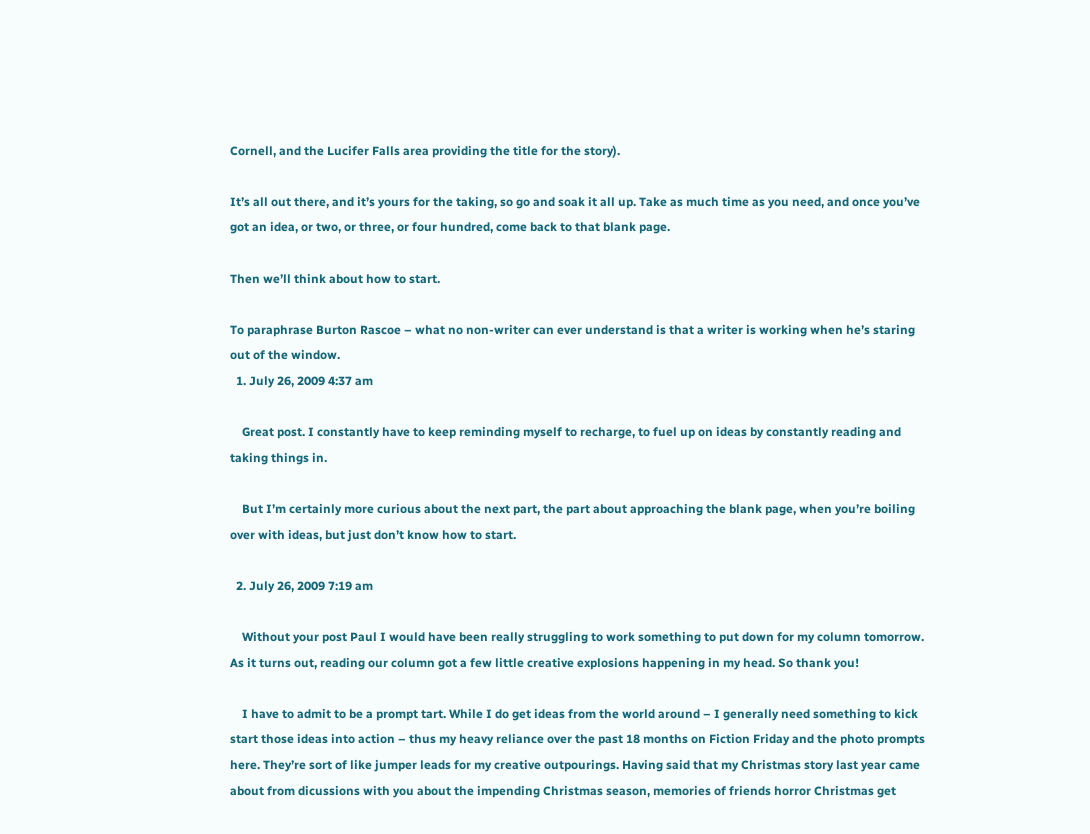Cornell, and the Lucifer Falls area providing the title for the story).

It’s all out there, and it’s yours for the taking, so go and soak it all up. Take as much time as you need, and once you’ve got an idea, or two, or three, or four hundred, come back to that blank page.

Then we’ll think about how to start.

To paraphrase Burton Rascoe – what no non-writer can ever understand is that a writer is working when he’s staring out of the window.
  1. July 26, 2009 4:37 am

    Great post. I constantly have to keep reminding myself to recharge, to fuel up on ideas by constantly reading and taking things in.

    But I’m certainly more curious about the next part, the part about approaching the blank page, when you’re boiling over with ideas, but just don’t know how to start.

  2. July 26, 2009 7:19 am

    Without your post Paul I would have been really struggling to work something to put down for my column tomorrow. As it turns out, reading our column got a few little creative explosions happening in my head. So thank you!

    I have to admit to be a prompt tart. While I do get ideas from the world around – I generally need something to kick start those ideas into action – thus my heavy reliance over the past 18 months on Fiction Friday and the photo prompts here. They’re sort of like jumper leads for my creative outpourings. Having said that my Christmas story last year came about from dicussions with you about the impending Christmas season, memories of friends horror Christmas get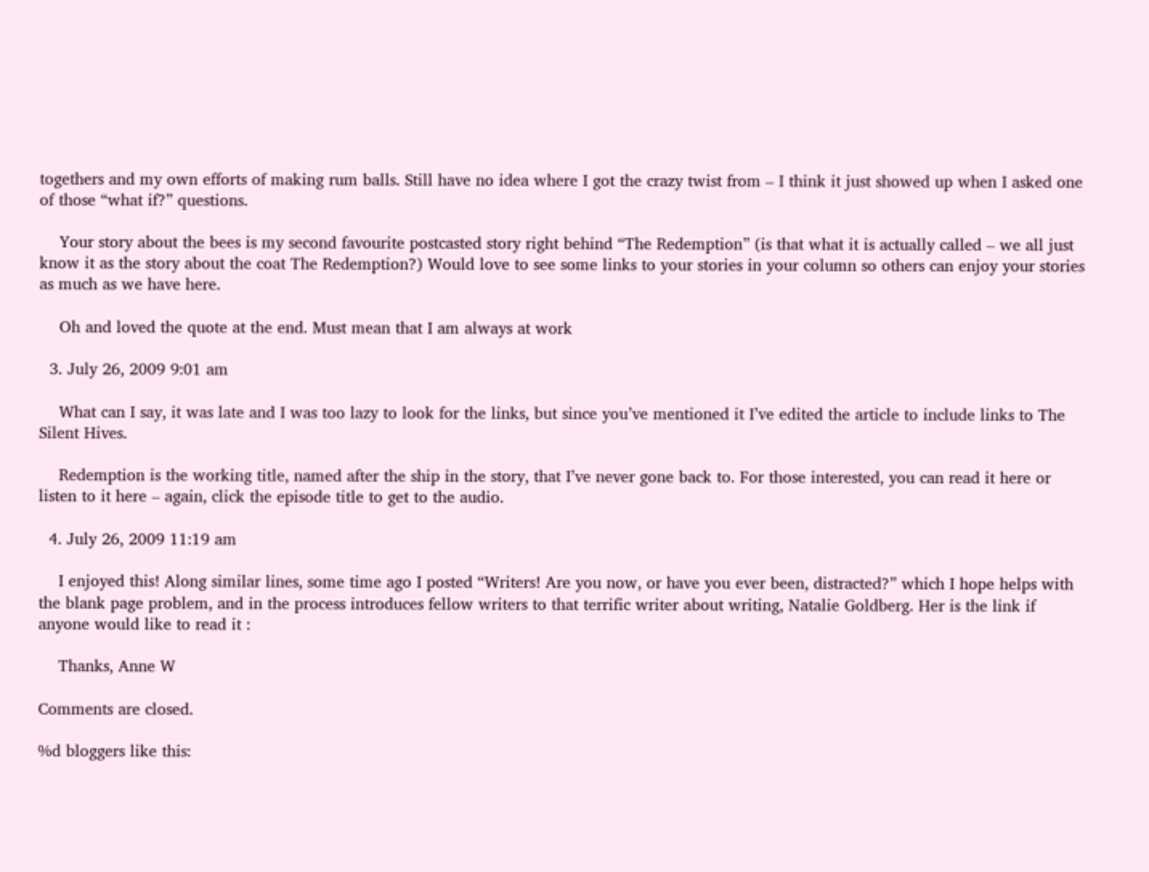togethers and my own efforts of making rum balls. Still have no idea where I got the crazy twist from – I think it just showed up when I asked one of those “what if?” questions.

    Your story about the bees is my second favourite postcasted story right behind “The Redemption” (is that what it is actually called – we all just know it as the story about the coat The Redemption?) Would love to see some links to your stories in your column so others can enjoy your stories as much as we have here.

    Oh and loved the quote at the end. Must mean that I am always at work

  3. July 26, 2009 9:01 am

    What can I say, it was late and I was too lazy to look for the links, but since you’ve mentioned it I’ve edited the article to include links to The Silent Hives.

    Redemption is the working title, named after the ship in the story, that I’ve never gone back to. For those interested, you can read it here or listen to it here – again, click the episode title to get to the audio.

  4. July 26, 2009 11:19 am

    I enjoyed this! Along similar lines, some time ago I posted “Writers! Are you now, or have you ever been, distracted?” which I hope helps with the blank page problem, and in the process introduces fellow writers to that terrific writer about writing, Natalie Goldberg. Her is the link if anyone would like to read it :

    Thanks, Anne W

Comments are closed.

%d bloggers like this: